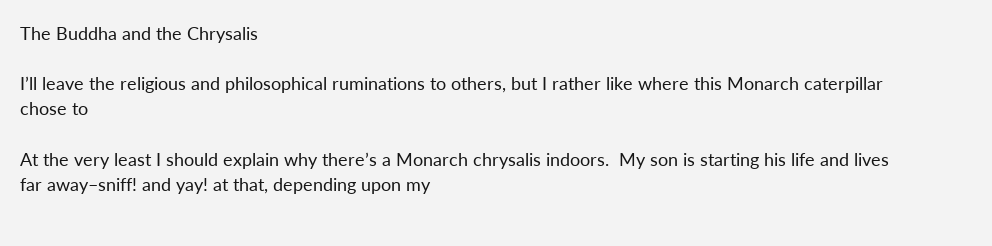The Buddha and the Chrysalis

I’ll leave the religious and philosophical ruminations to others, but I rather like where this Monarch caterpillar chose to

At the very least I should explain why there’s a Monarch chrysalis indoors.  My son is starting his life and lives far away–sniff! and yay! at that, depending upon my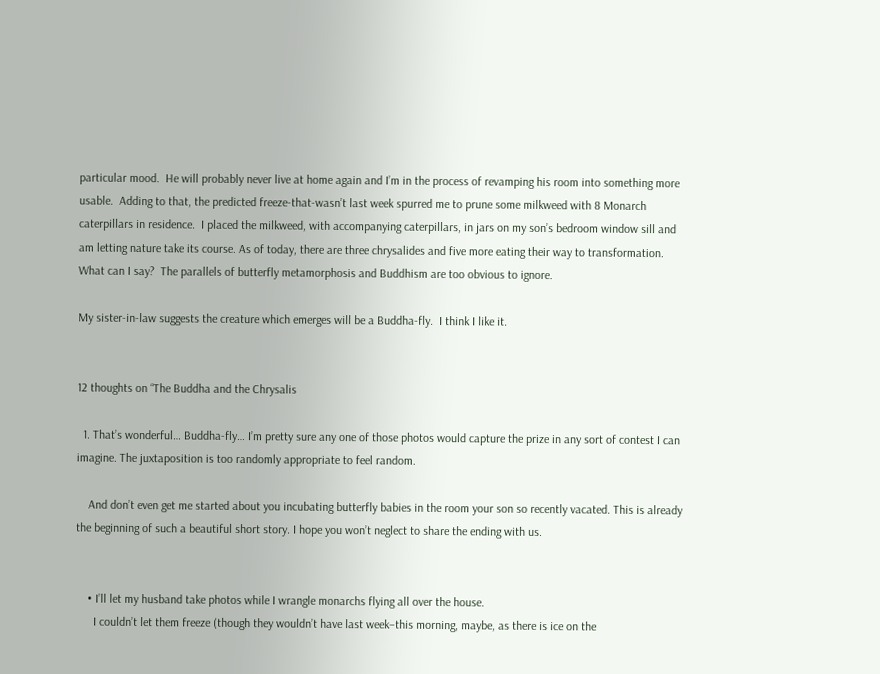particular mood.  He will probably never live at home again and I’m in the process of revamping his room into something more usable.  Adding to that, the predicted freeze-that-wasn’t last week spurred me to prune some milkweed with 8 Monarch caterpillars in residence.  I placed the milkweed, with accompanying caterpillars, in jars on my son’s bedroom window sill and am letting nature take its course. As of today, there are three chrysalides and five more eating their way to transformation. What can I say?  The parallels of butterfly metamorphosis and Buddhism are too obvious to ignore.

My sister-in-law suggests the creature which emerges will be a Buddha-fly.  I think I like it.


12 thoughts on “The Buddha and the Chrysalis

  1. That’s wonderful… Buddha-fly… I’m pretty sure any one of those photos would capture the prize in any sort of contest I can imagine. The juxtaposition is too randomly appropriate to feel random.

    And don’t even get me started about you incubating butterfly babies in the room your son so recently vacated. This is already the beginning of such a beautiful short story. I hope you won’t neglect to share the ending with us.


    • I’ll let my husband take photos while I wrangle monarchs flying all over the house.
      I couldn’t let them freeze (though they wouldn’t have last week–this morning, maybe, as there is ice on the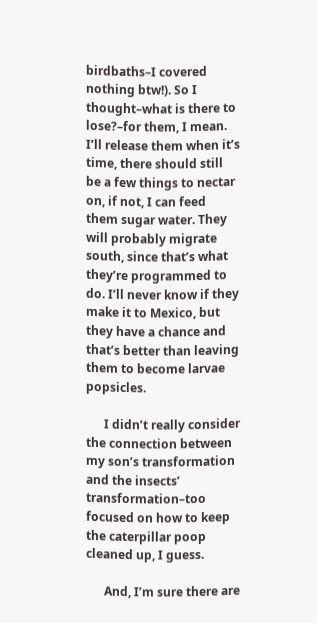birdbaths–I covered nothing btw!). So I thought–what is there to lose?–for them, I mean. I’ll release them when it’s time, there should still be a few things to nectar on, if not, I can feed them sugar water. They will probably migrate south, since that’s what they’re programmed to do. I’ll never know if they make it to Mexico, but they have a chance and that’s better than leaving them to become larvae popsicles.

      I didn’t really consider the connection between my son’s transformation and the insects’ transformation–too focused on how to keep the caterpillar poop cleaned up, I guess.

      And, I’m sure there are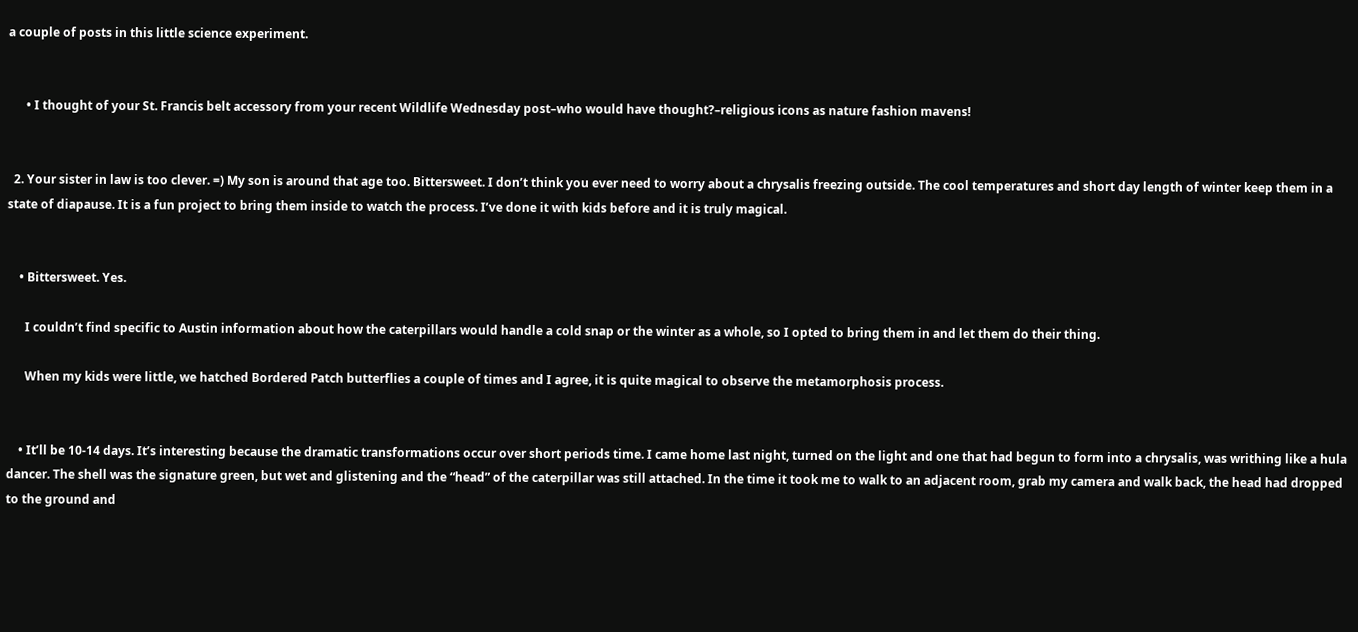a couple of posts in this little science experiment.


      • I thought of your St. Francis belt accessory from your recent Wildlife Wednesday post–who would have thought?–religious icons as nature fashion mavens!


  2. Your sister in law is too clever. =) My son is around that age too. Bittersweet. I don’t think you ever need to worry about a chrysalis freezing outside. The cool temperatures and short day length of winter keep them in a state of diapause. It is a fun project to bring them inside to watch the process. I’ve done it with kids before and it is truly magical.


    • Bittersweet. Yes.

      I couldn’t find specific to Austin information about how the caterpillars would handle a cold snap or the winter as a whole, so I opted to bring them in and let them do their thing.

      When my kids were little, we hatched Bordered Patch butterflies a couple of times and I agree, it is quite magical to observe the metamorphosis process.


    • It’ll be 10-14 days. It’s interesting because the dramatic transformations occur over short periods time. I came home last night, turned on the light and one that had begun to form into a chrysalis, was writhing like a hula dancer. The shell was the signature green, but wet and glistening and the “head” of the caterpillar was still attached. In the time it took me to walk to an adjacent room, grab my camera and walk back, the head had dropped to the ground and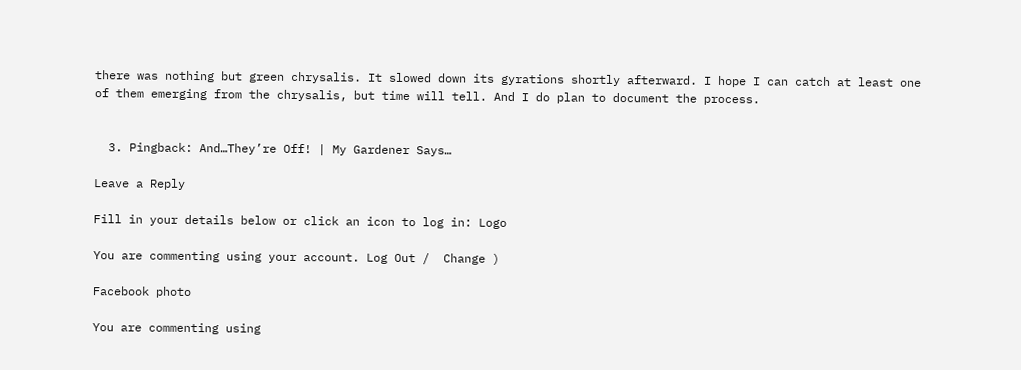there was nothing but green chrysalis. It slowed down its gyrations shortly afterward. I hope I can catch at least one of them emerging from the chrysalis, but time will tell. And I do plan to document the process.


  3. Pingback: And…They’re Off! | My Gardener Says…

Leave a Reply

Fill in your details below or click an icon to log in: Logo

You are commenting using your account. Log Out /  Change )

Facebook photo

You are commenting using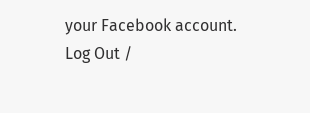your Facebook account. Log Out /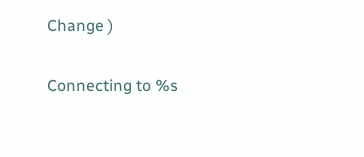Change )

Connecting to %s